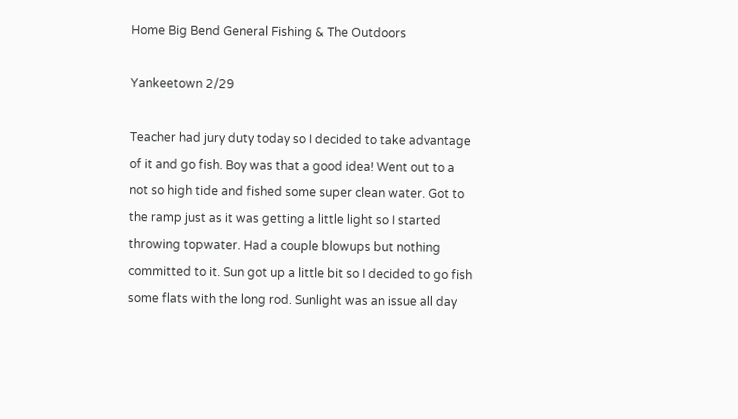Home Big Bend General Fishing & The Outdoors

Yankeetown 2/29

Teacher had jury duty today so I decided to take advantage of it and go fish. Boy was that a good idea! Went out to a not so high tide and fished some super clean water. Got to the ramp just as it was getting a little light so I started throwing topwater. Had a couple blowups but nothing committed to it. Sun got up a little bit so I decided to go fish some flats with the long rod. Sunlight was an issue all day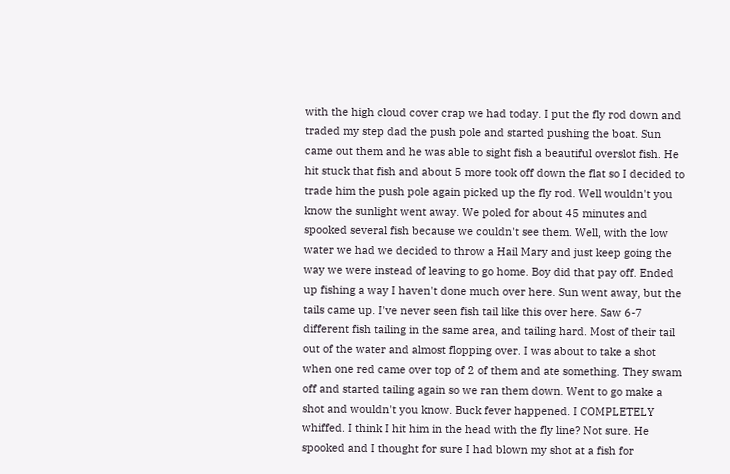with the high cloud cover crap we had today. I put the fly rod down and traded my step dad the push pole and started pushing the boat. Sun came out them and he was able to sight fish a beautiful overslot fish. He hit stuck that fish and about 5 more took off down the flat so I decided to trade him the push pole again picked up the fly rod. Well wouldn't you know the sunlight went away. We poled for about 45 minutes and spooked several fish because we couldn't see them. Well, with the low water we had we decided to throw a Hail Mary and just keep going the way we were instead of leaving to go home. Boy did that pay off. Ended up fishing a way I haven't done much over here. Sun went away, but the tails came up. I've never seen fish tail like this over here. Saw 6-7 different fish tailing in the same area, and tailing hard. Most of their tail out of the water and almost flopping over. I was about to take a shot when one red came over top of 2 of them and ate something. They swam off and started tailing again so we ran them down. Went to go make a shot and wouldn't you know. Buck fever happened. I COMPLETELY whiffed. I think I hit him in the head with the fly line? Not sure. He spooked and I thought for sure I had blown my shot at a fish for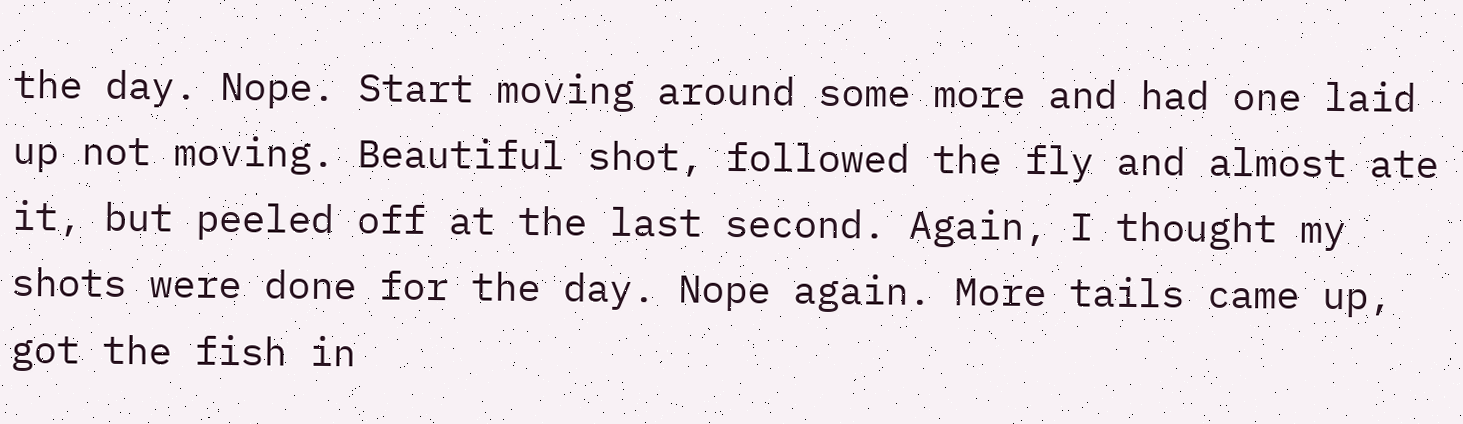the day. Nope. Start moving around some more and had one laid up not moving. Beautiful shot, followed the fly and almost ate it, but peeled off at the last second. Again, I thought my shots were done for the day. Nope again. More tails came up, got the fish in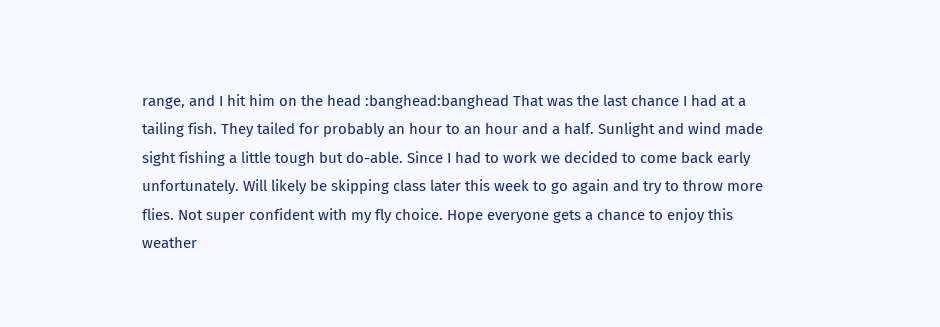range, and I hit him on the head :banghead:banghead That was the last chance I had at a tailing fish. They tailed for probably an hour to an hour and a half. Sunlight and wind made sight fishing a little tough but do-able. Since I had to work we decided to come back early unfortunately. Will likely be skipping class later this week to go again and try to throw more flies. Not super confident with my fly choice. Hope everyone gets a chance to enjoy this weather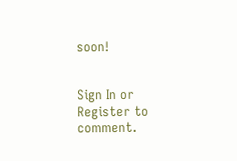soon!


Sign In or Register to comment.